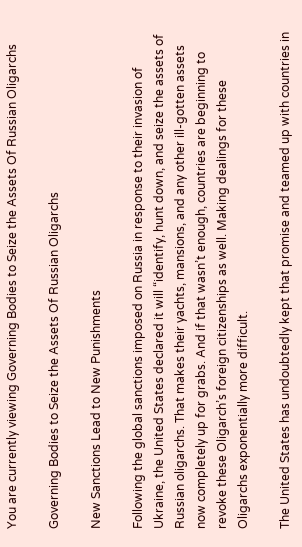You are currently viewing Governing Bodies to Seize the Assets Of Russian Oligarchs

Governing Bodies to Seize the Assets Of Russian Oligarchs

New Sanctions Lead to New Punishments

Following the global sanctions imposed on Russia in response to their invasion of Ukraine, the United States declared it will “identify, hunt down, and seize the assets of Russian oligarchs. That makes their yachts, mansions, and any other ill-gotten assets now completely up for grabs. And if that wasn’t enough, countries are beginning to revoke these Oligarch’s foreign citizenships as well. Making dealings for these Oligarchs exponentially more difficult.

The United States has undoubtedly kept that promise and teamed up with countries in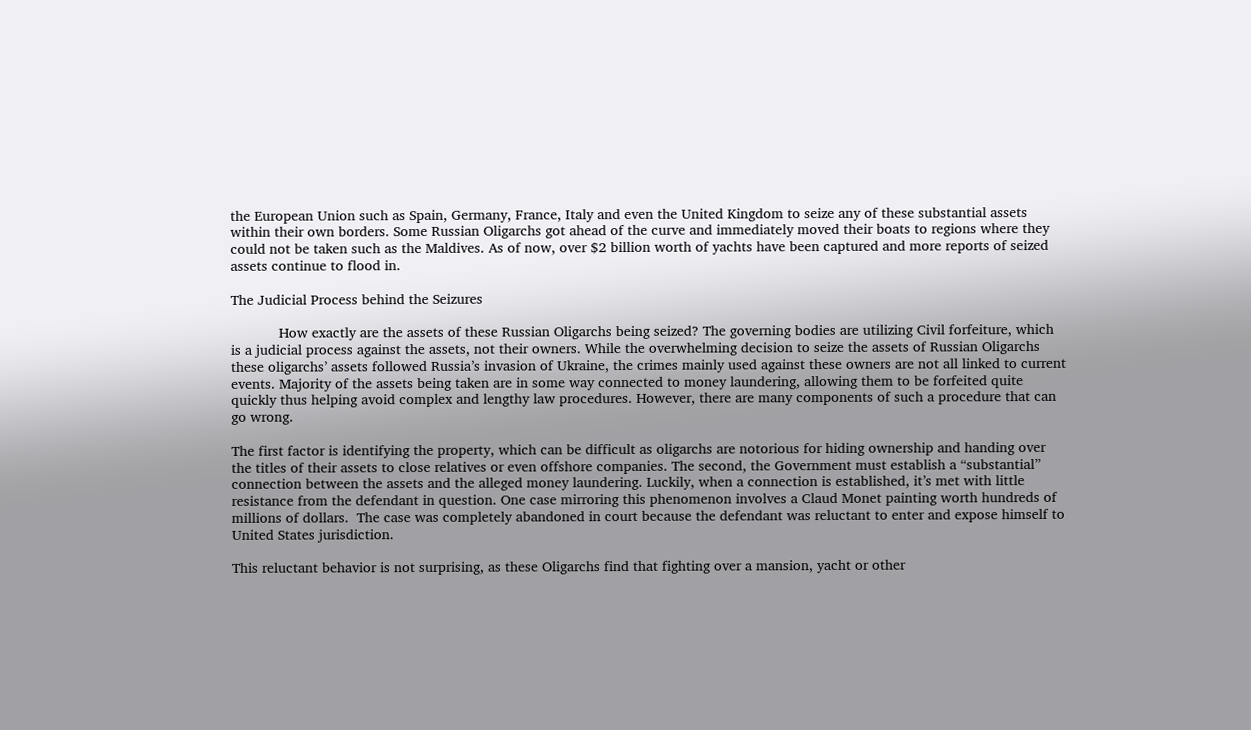the European Union such as Spain, Germany, France, Italy and even the United Kingdom to seize any of these substantial assets within their own borders. Some Russian Oligarchs got ahead of the curve and immediately moved their boats to regions where they could not be taken such as the Maldives. As of now, over $2 billion worth of yachts have been captured and more reports of seized assets continue to flood in.

The Judicial Process behind the Seizures

            How exactly are the assets of these Russian Oligarchs being seized? The governing bodies are utilizing Civil forfeiture, which is a judicial process against the assets, not their owners. While the overwhelming decision to seize the assets of Russian Oligarchs these oligarchs’ assets followed Russia’s invasion of Ukraine, the crimes mainly used against these owners are not all linked to current events. Majority of the assets being taken are in some way connected to money laundering, allowing them to be forfeited quite quickly thus helping avoid complex and lengthy law procedures. However, there are many components of such a procedure that can go wrong.

The first factor is identifying the property, which can be difficult as oligarchs are notorious for hiding ownership and handing over the titles of their assets to close relatives or even offshore companies. The second, the Government must establish a “substantial” connection between the assets and the alleged money laundering. Luckily, when a connection is established, it’s met with little resistance from the defendant in question. One case mirroring this phenomenon involves a Claud Monet painting worth hundreds of millions of dollars.  The case was completely abandoned in court because the defendant was reluctant to enter and expose himself to United States jurisdiction.

This reluctant behavior is not surprising, as these Oligarchs find that fighting over a mansion, yacht or other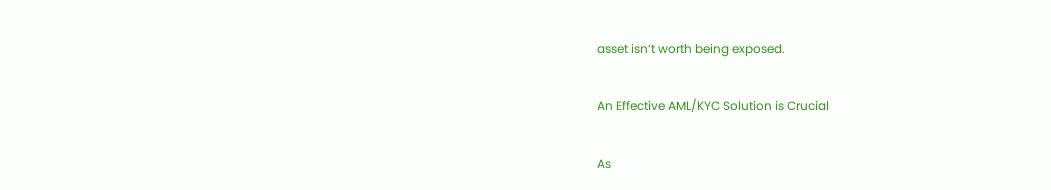asset isn’t worth being exposed.

An Effective AML/KYC Solution is Crucial

As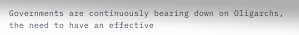Governments are continuously bearing down on Oligarchs, the need to have an effective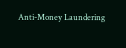Anti-Money Laundering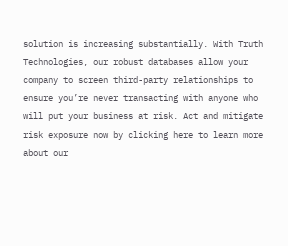solution is increasing substantially. With Truth Technologies, our robust databases allow your company to screen third-party relationships to ensure you’re never transacting with anyone who will put your business at risk. Act and mitigate risk exposure now by clicking here to learn more about our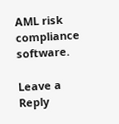AML risk compliance software.

Leave a Reply